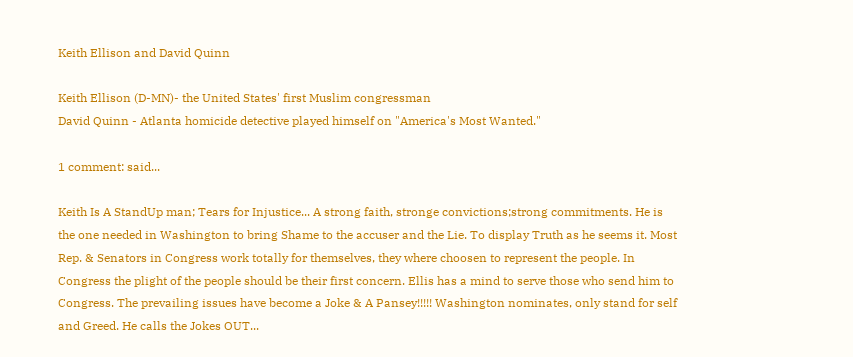Keith Ellison and David Quinn

Keith Ellison (D-MN)- the United States' first Muslim congressman
David Quinn - Atlanta homicide detective played himself on "America's Most Wanted."

1 comment: said...

Keith Is A StandUp man; Tears for Injustice... A strong faith, stronge convictions;strong commitments. He is the one needed in Washington to bring Shame to the accuser and the Lie. To display Truth as he seems it. Most Rep. & Senators in Congress work totally for themselves, they where choosen to represent the people. In Congress the plight of the people should be their first concern. Ellis has a mind to serve those who send him to Congress. The prevailing issues have become a Joke & A Pansey!!!!! Washington nominates, only stand for self and Greed. He calls the Jokes OUT...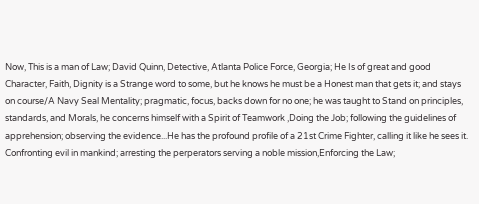Now, This is a man of Law; David Quinn, Detective, Atlanta Police Force, Georgia; He Is of great and good Character, Faith, Dignity is a Strange word to some, but he knows he must be a Honest man that gets it; and stays on course/A Navy Seal Mentality; pragmatic, focus, backs down for no one; he was taught to Stand on principles, standards, and Morals, he concerns himself with a Spirit of Teamwork ,Doing the Job; following the guidelines of apprehension; observing the evidence...He has the profound profile of a 21st Crime Fighter, calling it like he sees it. Confronting evil in mankind; arresting the perperators serving a noble mission,Enforcing the Law;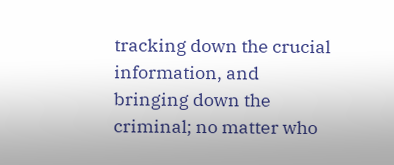tracking down the crucial information, and bringing down the criminal; no matter who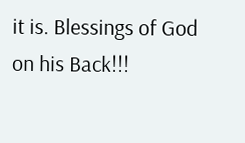it is. Blessings of God on his Back!!!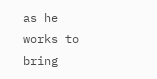as he works to bring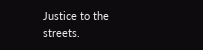Justice to the streets.